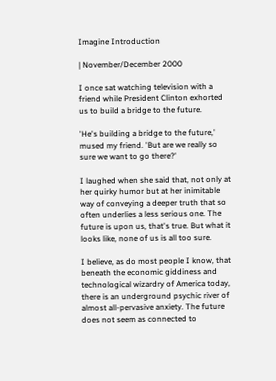Imagine Introduction

| November/December 2000

I once sat watching television with a friend while President Clinton exhorted us to build a bridge to the future.

'He's building a bridge to the future,' mused my friend. 'But are we really so sure we want to go there?'

I laughed when she said that, not only at her quirky humor but at her inimitable way of conveying a deeper truth that so often underlies a less serious one. The future is upon us, that's true. But what it looks like, none of us is all too sure.

I believe, as do most people I know, that beneath the economic giddiness and technological wizardry of America today, there is an underground psychic river of almost all-pervasive anxiety. The future does not seem as connected to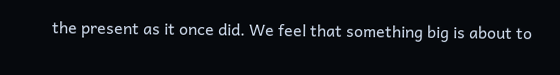the present as it once did. We feel that something big is about to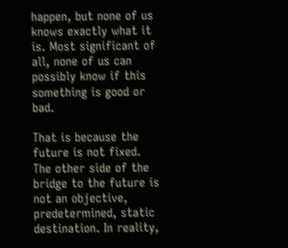happen, but none of us knows exactly what it is. Most significant of all, none of us can possibly know if this something is good or bad.

That is because the future is not fixed. The other side of the bridge to the future is not an objective, predetermined, static destination. In reality,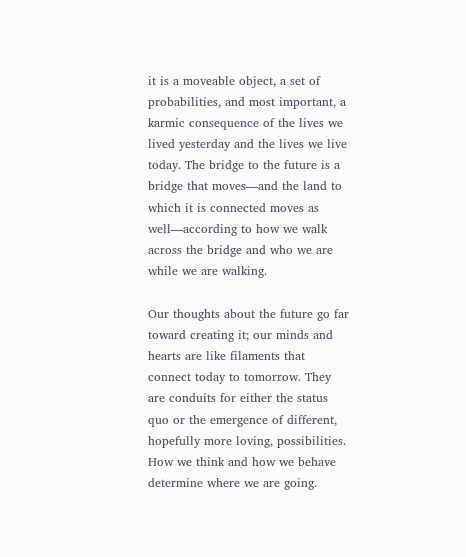it is a moveable object, a set of probabilities, and most important, a karmic consequence of the lives we lived yesterday and the lives we live today. The bridge to the future is a bridge that moves—and the land to which it is connected moves as well—according to how we walk across the bridge and who we are while we are walking.

Our thoughts about the future go far toward creating it; our minds and hearts are like filaments that connect today to tomorrow. They are conduits for either the status quo or the emergence of different, hopefully more loving, possibilities. How we think and how we behave determine where we are going.